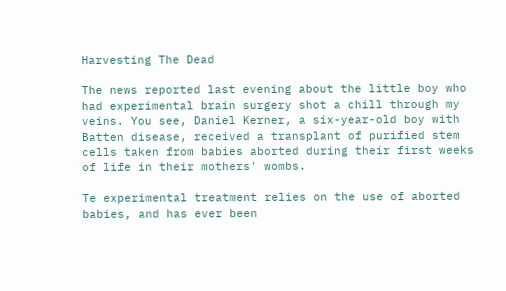Harvesting The Dead

The news reported last evening about the little boy who had experimental brain surgery shot a chill through my veins. You see, Daniel Kerner, a six-year-old boy with Batten disease, received a transplant of purified stem cells taken from babies aborted during their first weeks of life in their mothers' wombs.

Te experimental treatment relies on the use of aborted babies, and has ever been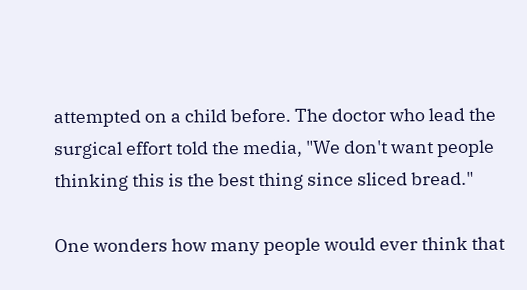attempted on a child before. The doctor who lead the surgical effort told the media, "We don't want people thinking this is the best thing since sliced bread."

One wonders how many people would ever think that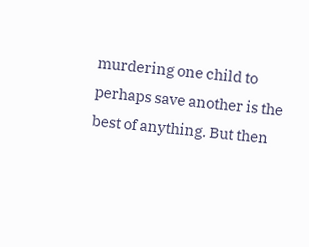murdering one child to perhaps save another is the best of anything. But then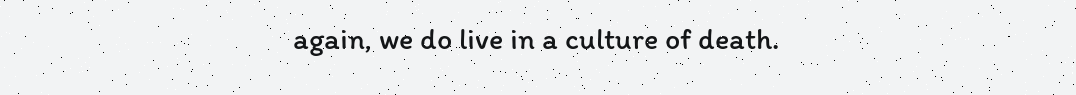again, we do live in a culture of death.